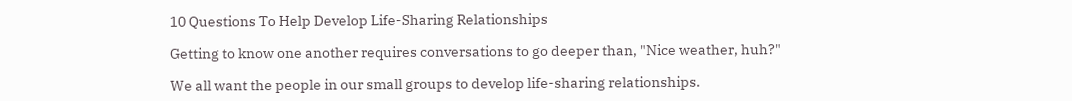10 Questions To Help Develop Life-Sharing Relationships

Getting to know one another requires conversations to go deeper than, "Nice weather, huh?"

We all want the people in our small groups to develop life-sharing relationships.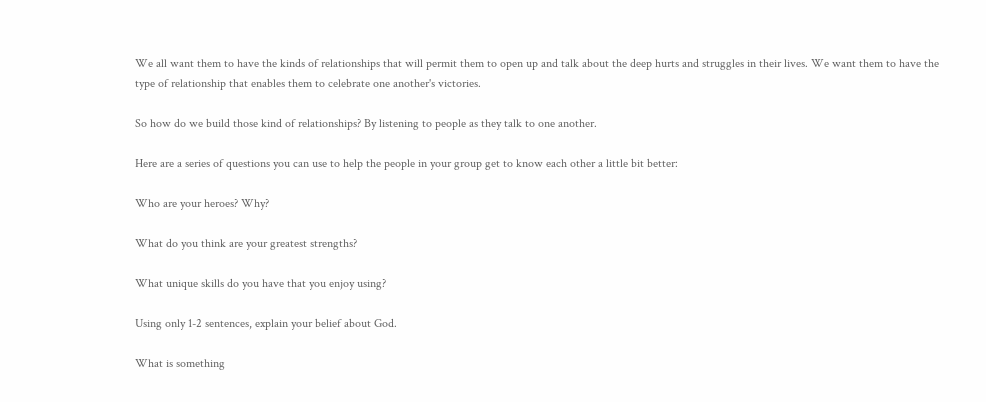We all want them to have the kinds of relationships that will permit them to open up and talk about the deep hurts and struggles in their lives. We want them to have the type of relationship that enables them to celebrate one another's victories.

So how do we build those kind of relationships? By listening to people as they talk to one another.

Here are a series of questions you can use to help the people in your group get to know each other a little bit better:

Who are your heroes? Why?

What do you think are your greatest strengths?

What unique skills do you have that you enjoy using?

Using only 1-2 sentences, explain your belief about God.

What is something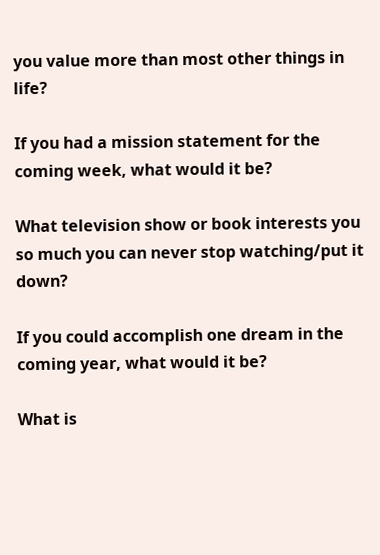you value more than most other things in life?

If you had a mission statement for the coming week, what would it be?

What television show or book interests you so much you can never stop watching/put it down?

If you could accomplish one dream in the coming year, what would it be?

What is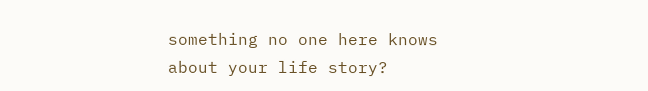something no one here knows about your life story?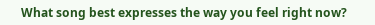What song best expresses the way you feel right now?